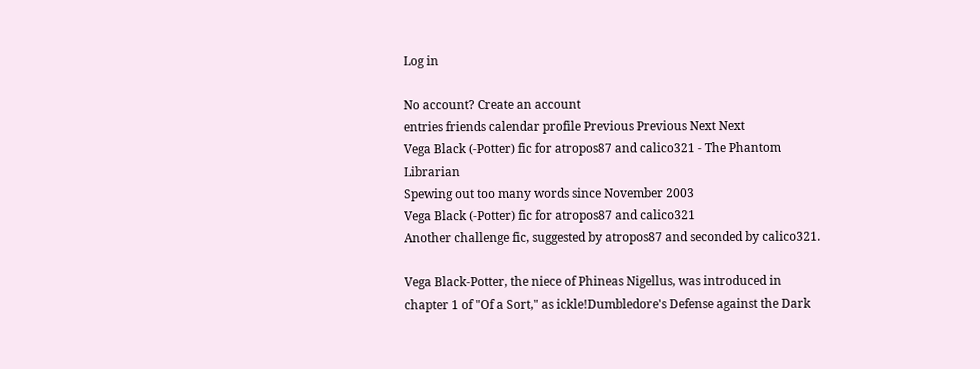Log in

No account? Create an account
entries friends calendar profile Previous Previous Next Next
Vega Black (-Potter) fic for atropos87 and calico321 - The Phantom Librarian
Spewing out too many words since November 2003
Vega Black (-Potter) fic for atropos87 and calico321
Another challenge fic, suggested by atropos87 and seconded by calico321.

Vega Black-Potter, the niece of Phineas Nigellus, was introduced in chapter 1 of "Of a Sort," as ickle!Dumbledore's Defense against the Dark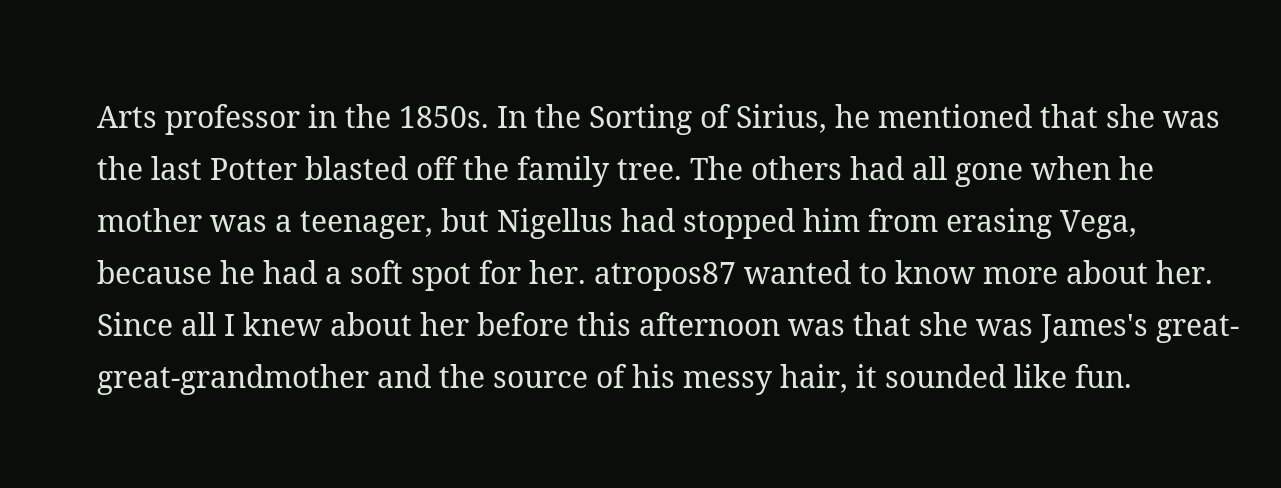Arts professor in the 1850s. In the Sorting of Sirius, he mentioned that she was the last Potter blasted off the family tree. The others had all gone when he mother was a teenager, but Nigellus had stopped him from erasing Vega, because he had a soft spot for her. atropos87 wanted to know more about her. Since all I knew about her before this afternoon was that she was James's great-great-grandmother and the source of his messy hair, it sounded like fun.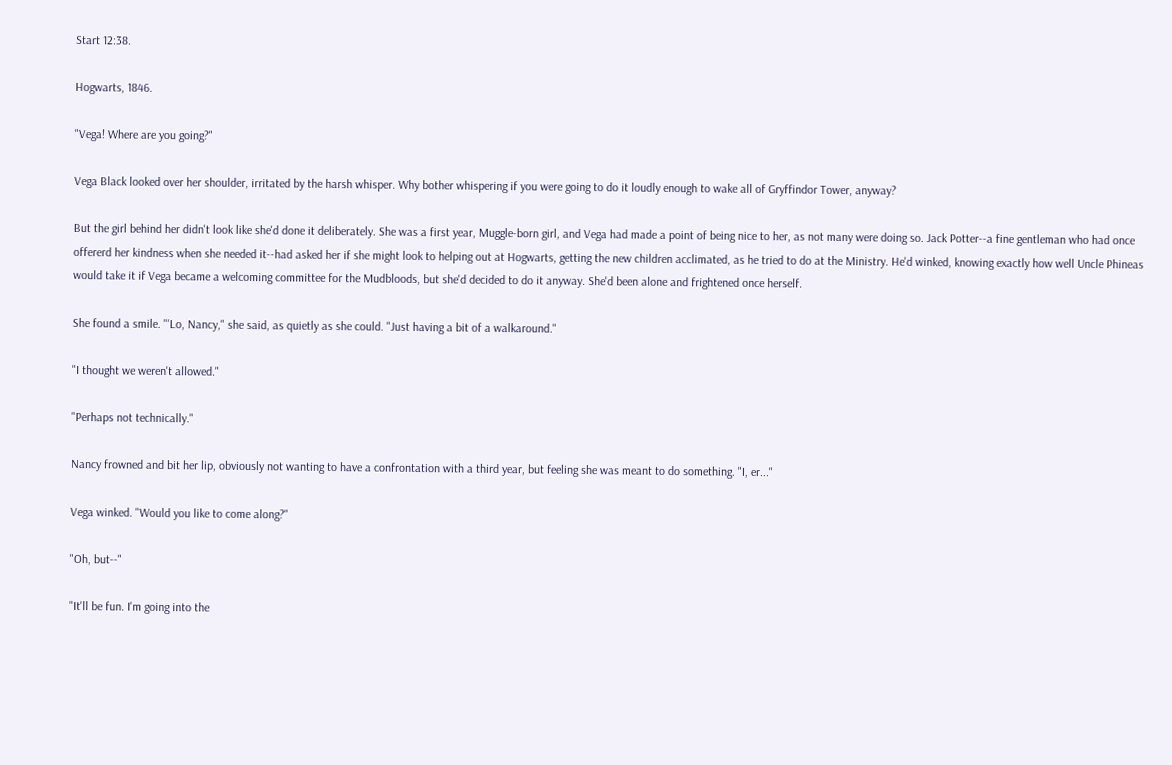Start 12:38.

Hogwarts, 1846.

"Vega! Where are you going?"

Vega Black looked over her shoulder, irritated by the harsh whisper. Why bother whispering if you were going to do it loudly enough to wake all of Gryffindor Tower, anyway?

But the girl behind her didn't look like she'd done it deliberately. She was a first year, Muggle-born girl, and Vega had made a point of being nice to her, as not many were doing so. Jack Potter--a fine gentleman who had once offererd her kindness when she needed it--had asked her if she might look to helping out at Hogwarts, getting the new children acclimated, as he tried to do at the Ministry. He'd winked, knowing exactly how well Uncle Phineas would take it if Vega became a welcoming committee for the Mudbloods, but she'd decided to do it anyway. She'd been alone and frightened once herself.

She found a smile. "'Lo, Nancy," she said, as quietly as she could. "Just having a bit of a walkaround."

"I thought we weren't allowed."

"Perhaps not technically."

Nancy frowned and bit her lip, obviously not wanting to have a confrontation with a third year, but feeling she was meant to do something. "I, er..."

Vega winked. "Would you like to come along?"

"Oh, but--"

"It'll be fun. I'm going into the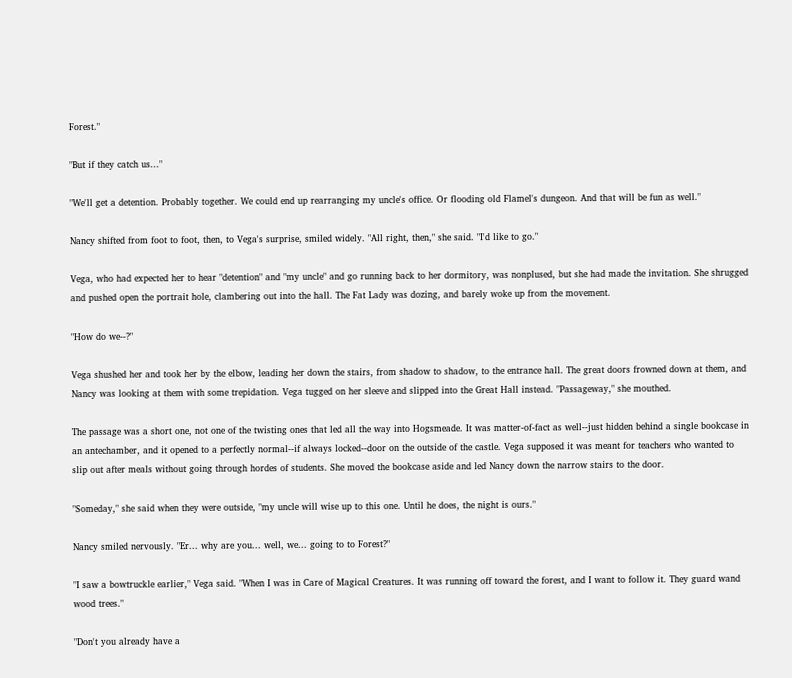Forest."

"But if they catch us..."

"We'll get a detention. Probably together. We could end up rearranging my uncle's office. Or flooding old Flamel's dungeon. And that will be fun as well."

Nancy shifted from foot to foot, then, to Vega's surprise, smiled widely. "All right, then," she said. "I'd like to go."

Vega, who had expected her to hear "detention" and "my uncle" and go running back to her dormitory, was nonplused, but she had made the invitation. She shrugged and pushed open the portrait hole, clambering out into the hall. The Fat Lady was dozing, and barely woke up from the movement.

"How do we--?"

Vega shushed her and took her by the elbow, leading her down the stairs, from shadow to shadow, to the entrance hall. The great doors frowned down at them, and Nancy was looking at them with some trepidation. Vega tugged on her sleeve and slipped into the Great Hall instead. "Passageway," she mouthed.

The passage was a short one, not one of the twisting ones that led all the way into Hogsmeade. It was matter-of-fact as well--just hidden behind a single bookcase in an antechamber, and it opened to a perfectly normal--if always locked--door on the outside of the castle. Vega supposed it was meant for teachers who wanted to slip out after meals without going through hordes of students. She moved the bookcase aside and led Nancy down the narrow stairs to the door.

"Someday," she said when they were outside, "my uncle will wise up to this one. Until he does, the night is ours."

Nancy smiled nervously. "Er... why are you... well, we... going to to Forest?"

"I saw a bowtruckle earlier," Vega said. "When I was in Care of Magical Creatures. It was running off toward the forest, and I want to follow it. They guard wand wood trees."

"Don't you already have a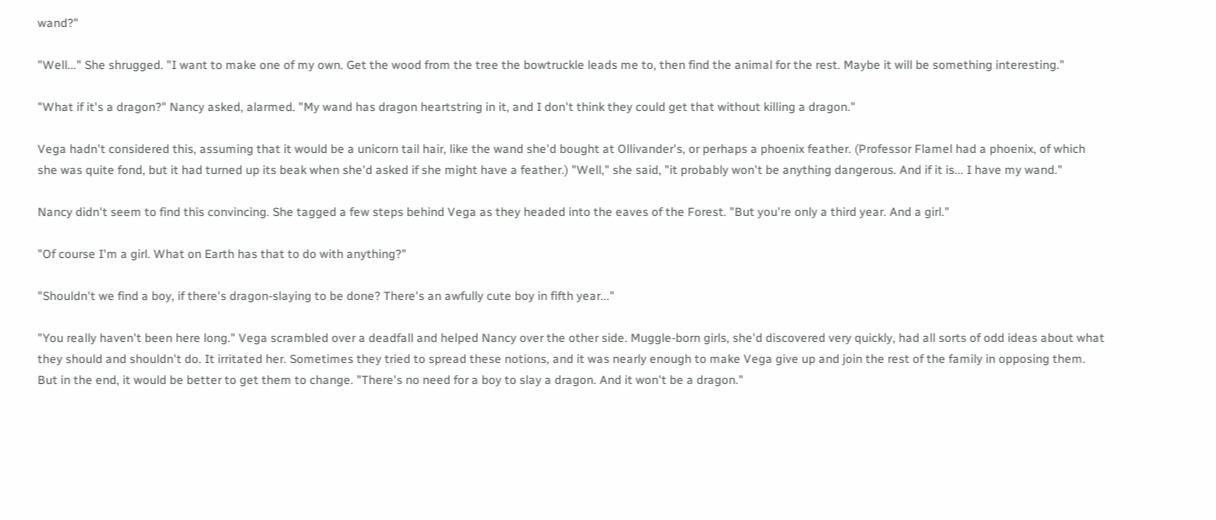wand?"

"Well..." She shrugged. "I want to make one of my own. Get the wood from the tree the bowtruckle leads me to, then find the animal for the rest. Maybe it will be something interesting."

"What if it's a dragon?" Nancy asked, alarmed. "My wand has dragon heartstring in it, and I don't think they could get that without killing a dragon."

Vega hadn't considered this, assuming that it would be a unicorn tail hair, like the wand she'd bought at Ollivander's, or perhaps a phoenix feather. (Professor Flamel had a phoenix, of which she was quite fond, but it had turned up its beak when she'd asked if she might have a feather.) "Well," she said, "it probably won't be anything dangerous. And if it is... I have my wand."

Nancy didn't seem to find this convincing. She tagged a few steps behind Vega as they headed into the eaves of the Forest. "But you're only a third year. And a girl."

"Of course I'm a girl. What on Earth has that to do with anything?"

"Shouldn't we find a boy, if there's dragon-slaying to be done? There's an awfully cute boy in fifth year..."

"You really haven't been here long." Vega scrambled over a deadfall and helped Nancy over the other side. Muggle-born girls, she'd discovered very quickly, had all sorts of odd ideas about what they should and shouldn't do. It irritated her. Sometimes they tried to spread these notions, and it was nearly enough to make Vega give up and join the rest of the family in opposing them. But in the end, it would be better to get them to change. "There's no need for a boy to slay a dragon. And it won't be a dragon."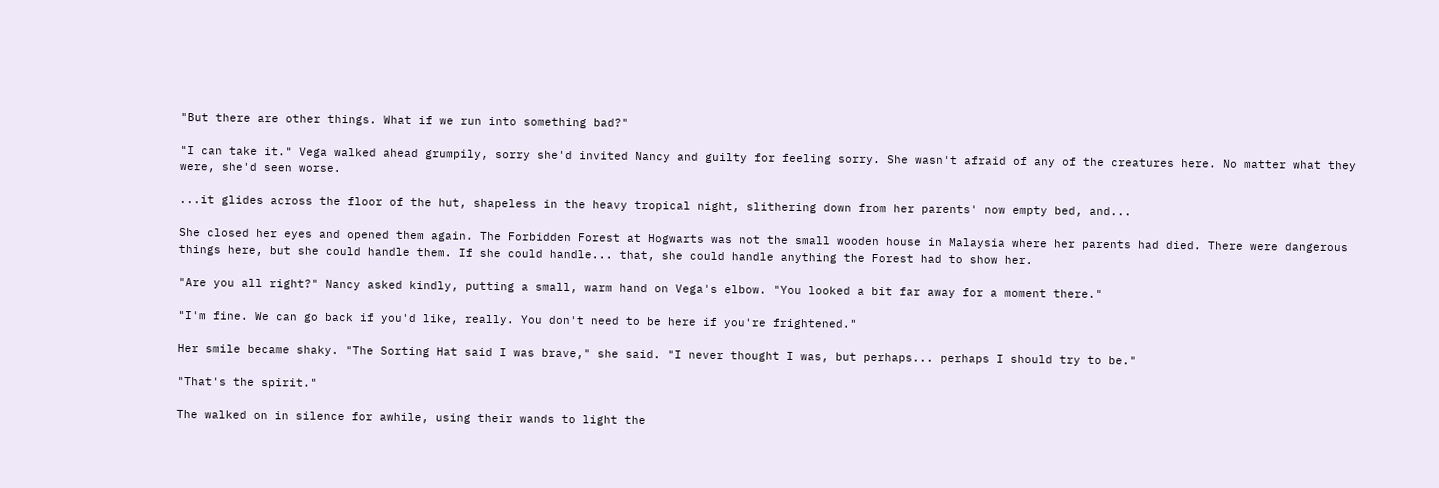"But there are other things. What if we run into something bad?"

"I can take it." Vega walked ahead grumpily, sorry she'd invited Nancy and guilty for feeling sorry. She wasn't afraid of any of the creatures here. No matter what they were, she'd seen worse.

...it glides across the floor of the hut, shapeless in the heavy tropical night, slithering down from her parents' now empty bed, and...

She closed her eyes and opened them again. The Forbidden Forest at Hogwarts was not the small wooden house in Malaysia where her parents had died. There were dangerous things here, but she could handle them. If she could handle... that, she could handle anything the Forest had to show her.

"Are you all right?" Nancy asked kindly, putting a small, warm hand on Vega's elbow. "You looked a bit far away for a moment there."

"I'm fine. We can go back if you'd like, really. You don't need to be here if you're frightened."

Her smile became shaky. "The Sorting Hat said I was brave," she said. "I never thought I was, but perhaps... perhaps I should try to be."

"That's the spirit."

The walked on in silence for awhile, using their wands to light the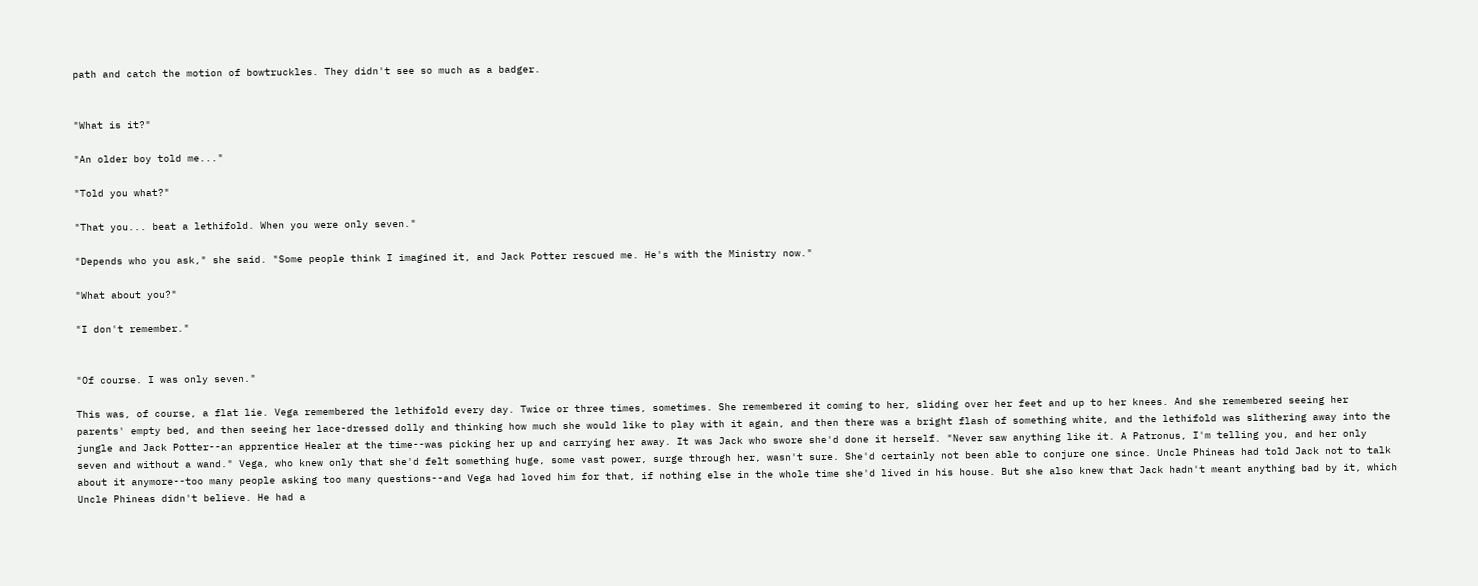path and catch the motion of bowtruckles. They didn't see so much as a badger.


"What is it?"

"An older boy told me..."

"Told you what?"

"That you... beat a lethifold. When you were only seven."

"Depends who you ask," she said. "Some people think I imagined it, and Jack Potter rescued me. He's with the Ministry now."

"What about you?"

"I don't remember."


"Of course. I was only seven."

This was, of course, a flat lie. Vega remembered the lethifold every day. Twice or three times, sometimes. She remembered it coming to her, sliding over her feet and up to her knees. And she remembered seeing her parents' empty bed, and then seeing her lace-dressed dolly and thinking how much she would like to play with it again, and then there was a bright flash of something white, and the lethifold was slithering away into the jungle and Jack Potter--an apprentice Healer at the time--was picking her up and carrying her away. It was Jack who swore she'd done it herself. "Never saw anything like it. A Patronus, I'm telling you, and her only seven and without a wand." Vega, who knew only that she'd felt something huge, some vast power, surge through her, wasn't sure. She'd certainly not been able to conjure one since. Uncle Phineas had told Jack not to talk about it anymore--too many people asking too many questions--and Vega had loved him for that, if nothing else in the whole time she'd lived in his house. But she also knew that Jack hadn't meant anything bad by it, which Uncle Phineas didn't believe. He had a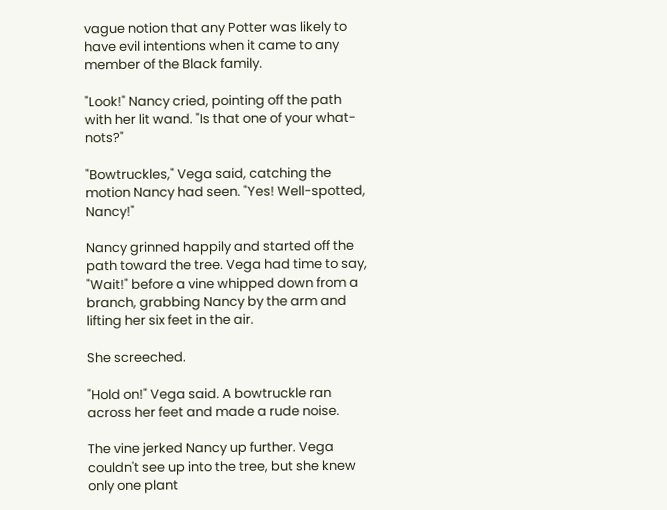vague notion that any Potter was likely to have evil intentions when it came to any member of the Black family.

"Look!" Nancy cried, pointing off the path with her lit wand. "Is that one of your what-nots?"

"Bowtruckles," Vega said, catching the motion Nancy had seen. "Yes! Well-spotted, Nancy!"

Nancy grinned happily and started off the path toward the tree. Vega had time to say, "Wait!" before a vine whipped down from a branch, grabbing Nancy by the arm and lifting her six feet in the air.

She screeched.

"Hold on!" Vega said. A bowtruckle ran across her feet and made a rude noise.

The vine jerked Nancy up further. Vega couldn't see up into the tree, but she knew only one plant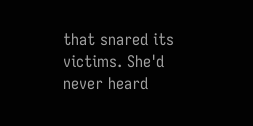that snared its victims. She'd never heard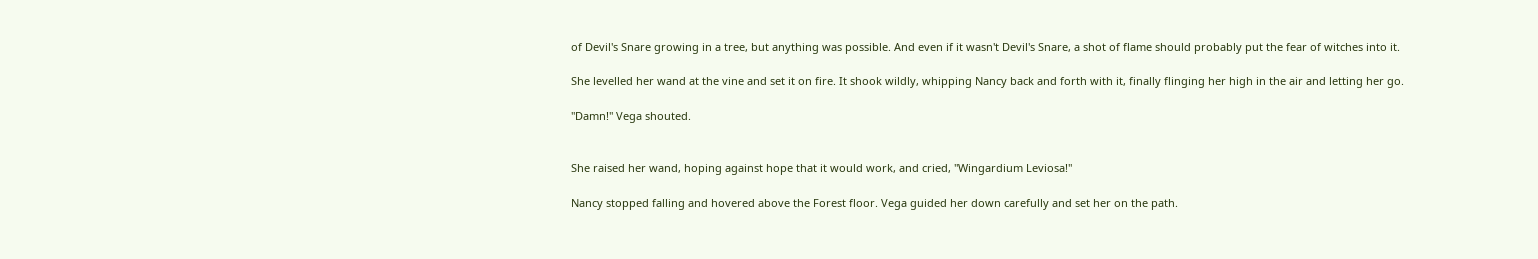of Devil's Snare growing in a tree, but anything was possible. And even if it wasn't Devil's Snare, a shot of flame should probably put the fear of witches into it.

She levelled her wand at the vine and set it on fire. It shook wildly, whipping Nancy back and forth with it, finally flinging her high in the air and letting her go.

"Damn!" Vega shouted.


She raised her wand, hoping against hope that it would work, and cried, "Wingardium Leviosa!"

Nancy stopped falling and hovered above the Forest floor. Vega guided her down carefully and set her on the path.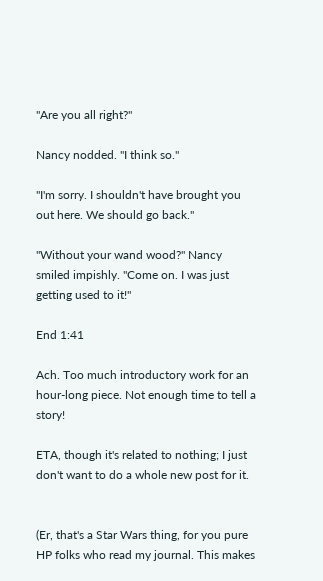"Are you all right?"

Nancy nodded. "I think so."

"I'm sorry. I shouldn't have brought you out here. We should go back."

"Without your wand wood?" Nancy smiled impishly. "Come on. I was just getting used to it!"

End 1:41

Ach. Too much introductory work for an hour-long piece. Not enough time to tell a story!

ETA, though it's related to nothing; I just don't want to do a whole new post for it.


(Er, that's a Star Wars thing, for you pure HP folks who read my journal. This makes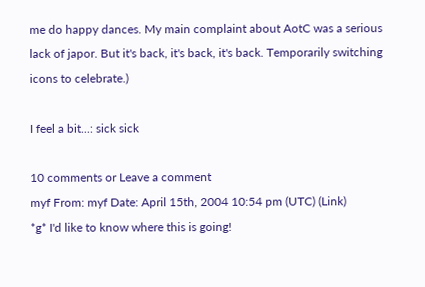me do happy dances. My main complaint about AotC was a serious lack of japor. But it's back, it's back, it's back. Temporarily switching icons to celebrate.)

I feel a bit...: sick sick

10 comments or Leave a comment
myf From: myf Date: April 15th, 2004 10:54 pm (UTC) (Link)
*g* I'd like to know where this is going!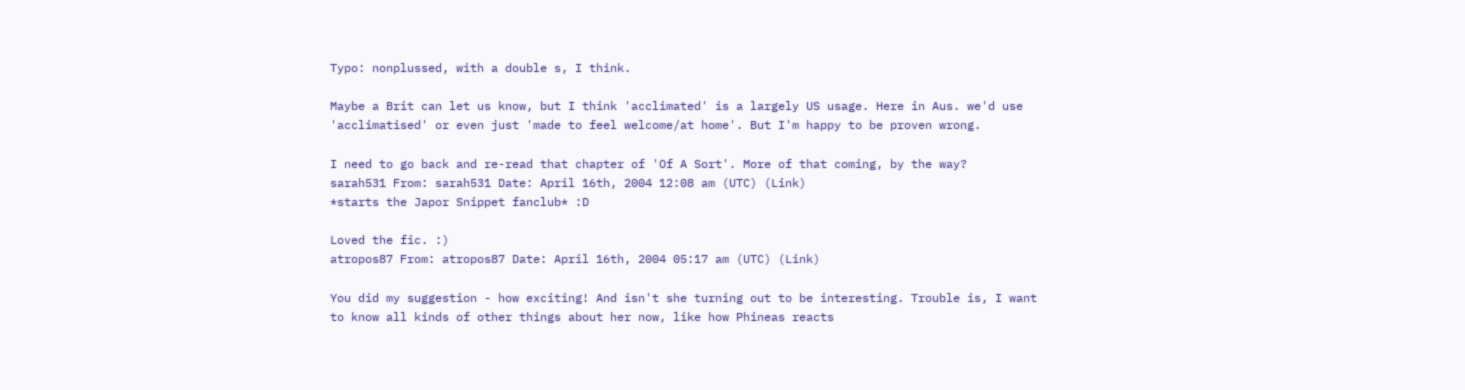Typo: nonplussed, with a double s, I think.

Maybe a Brit can let us know, but I think 'acclimated' is a largely US usage. Here in Aus. we'd use 'acclimatised' or even just 'made to feel welcome/at home'. But I'm happy to be proven wrong.

I need to go back and re-read that chapter of 'Of A Sort'. More of that coming, by the way?
sarah531 From: sarah531 Date: April 16th, 2004 12:08 am (UTC) (Link)
*starts the Japor Snippet fanclub* :D

Loved the fic. :)
atropos87 From: atropos87 Date: April 16th, 2004 05:17 am (UTC) (Link)

You did my suggestion - how exciting! And isn't she turning out to be interesting. Trouble is, I want to know all kinds of other things about her now, like how Phineas reacts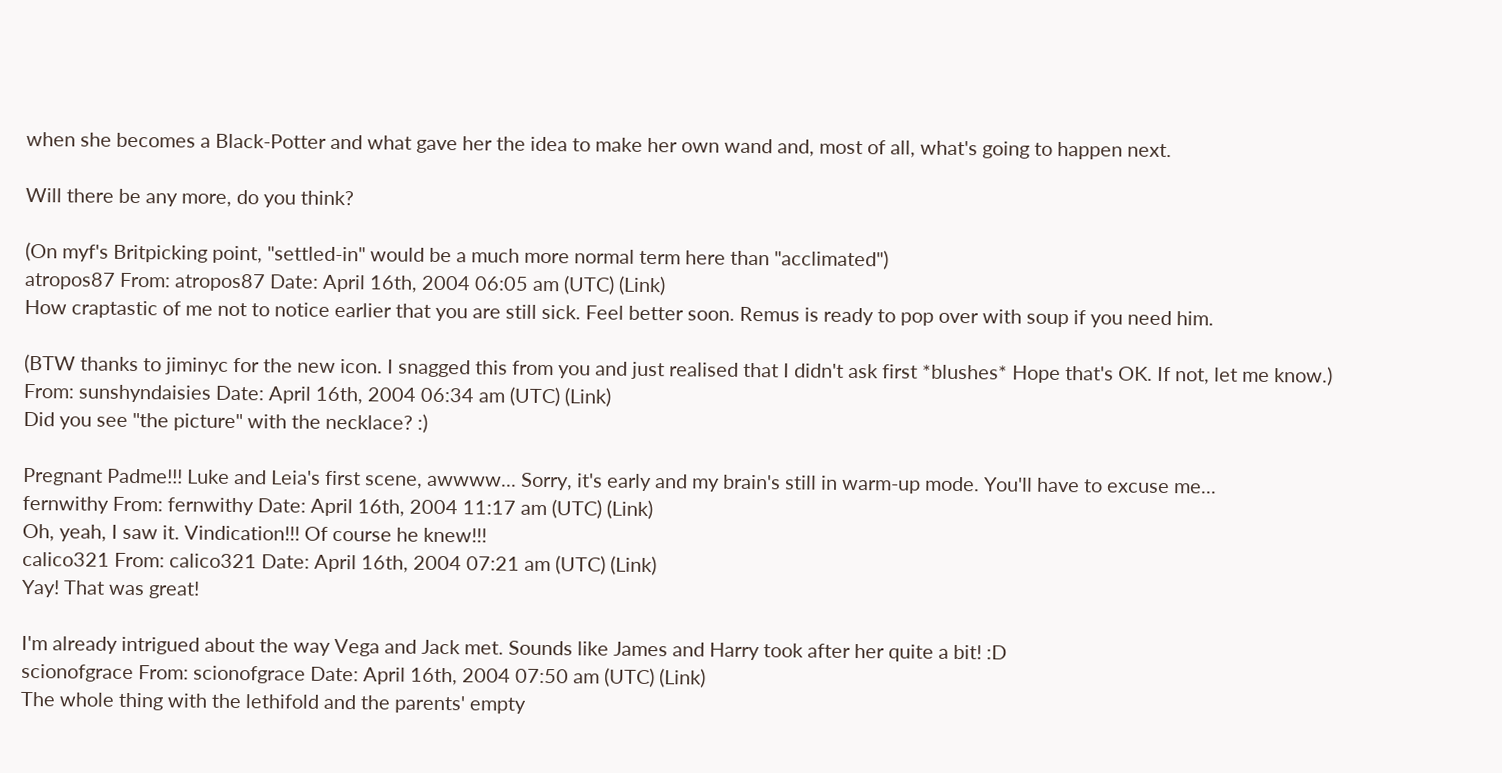when she becomes a Black-Potter and what gave her the idea to make her own wand and, most of all, what's going to happen next.

Will there be any more, do you think?

(On myf's Britpicking point, "settled-in" would be a much more normal term here than "acclimated")
atropos87 From: atropos87 Date: April 16th, 2004 06:05 am (UTC) (Link)
How craptastic of me not to notice earlier that you are still sick. Feel better soon. Remus is ready to pop over with soup if you need him.

(BTW thanks to jiminyc for the new icon. I snagged this from you and just realised that I didn't ask first *blushes* Hope that's OK. If not, let me know.)
From: sunshyndaisies Date: April 16th, 2004 06:34 am (UTC) (Link)
Did you see "the picture" with the necklace? :)

Pregnant Padme!!! Luke and Leia's first scene, awwww... Sorry, it's early and my brain's still in warm-up mode. You'll have to excuse me...
fernwithy From: fernwithy Date: April 16th, 2004 11:17 am (UTC) (Link)
Oh, yeah, I saw it. Vindication!!! Of course he knew!!!
calico321 From: calico321 Date: April 16th, 2004 07:21 am (UTC) (Link)
Yay! That was great!

I'm already intrigued about the way Vega and Jack met. Sounds like James and Harry took after her quite a bit! :D
scionofgrace From: scionofgrace Date: April 16th, 2004 07:50 am (UTC) (Link)
The whole thing with the lethifold and the parents' empty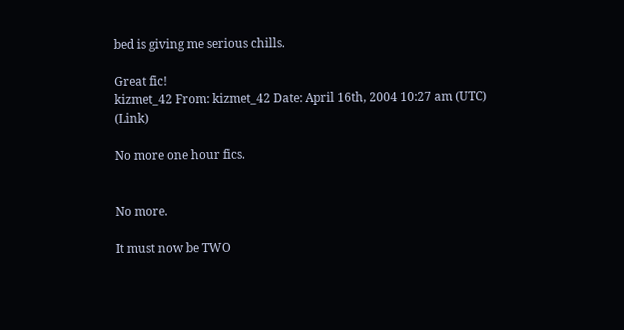bed is giving me serious chills.

Great fic!
kizmet_42 From: kizmet_42 Date: April 16th, 2004 10:27 am (UTC) (Link)

No more one hour fics.


No more.

It must now be TWO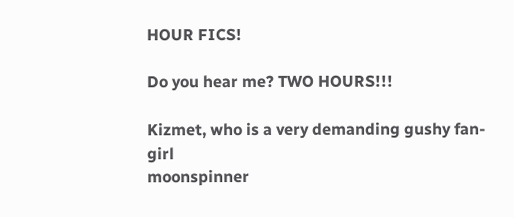HOUR FICS!

Do you hear me? TWO HOURS!!!

Kizmet, who is a very demanding gushy fan-girl
moonspinner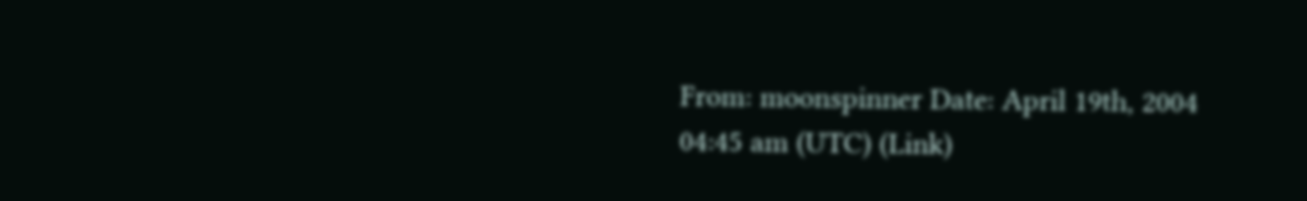From: moonspinner Date: April 19th, 2004 04:45 am (UTC) (Link)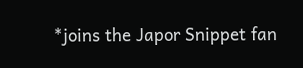*joins the Japor Snippet fan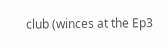club (winces at the Ep3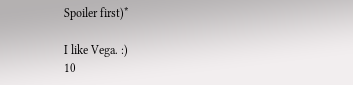Spoiler first)*

I like Vega. :)
10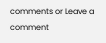comments or Leave a comment